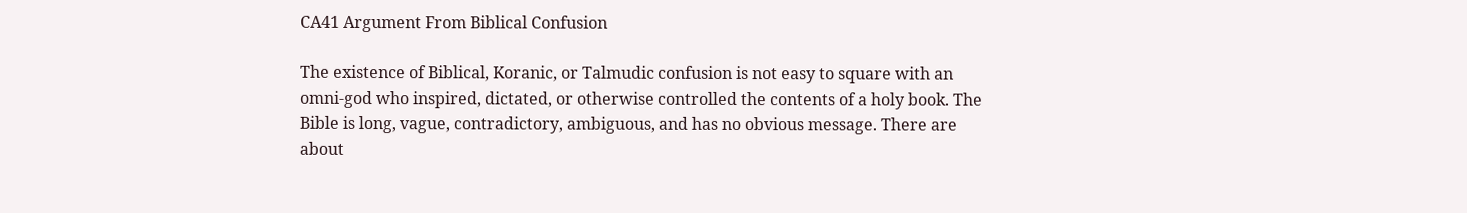CA41 Argument From Biblical Confusion

The existence of Biblical, Koranic, or Talmudic confusion is not easy to square with an omni-god who inspired, dictated, or otherwise controlled the contents of a holy book. The Bible is long, vague, contradictory, ambiguous, and has no obvious message. There are about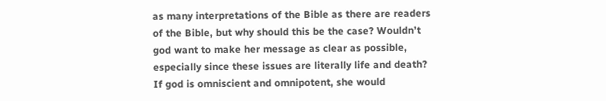as many interpretations of the Bible as there are readers of the Bible, but why should this be the case? Wouldn’t god want to make her message as clear as possible, especially since these issues are literally life and death? If god is omniscient and omnipotent, she would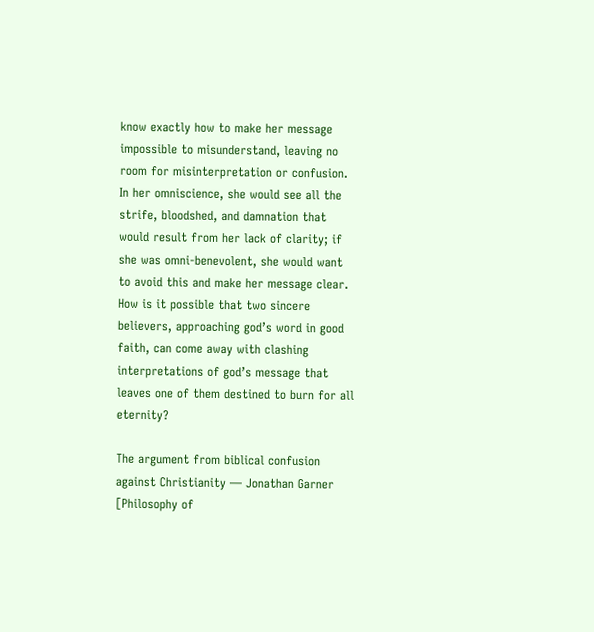know exactly how to make her message impossible to misunderstand, leaving no room for misinterpretation or confusion. In her omniscience, she would see all the strife, bloodshed, and damnation that would result from her lack of clarity; if she was omni-benevolent, she would want to avoid this and make her message clear. How is it possible that two sincere believers, approaching god’s word in good faith, can come away with clashing interpretations of god’s message that leaves one of them destined to burn for all eternity?

The argument from biblical confusion against Christianity — Jonathan Garner [Philosophy of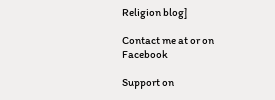Religion blog]

Contact me at or on Facebook

Support on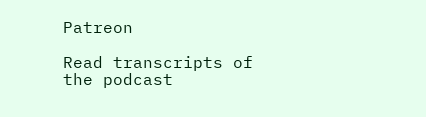Patreon

Read transcripts of the podcast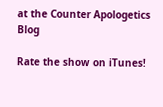at the Counter Apologetics Blog

Rate the show on iTunes!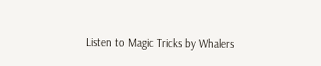Listen to Magic Tricks by Whalers